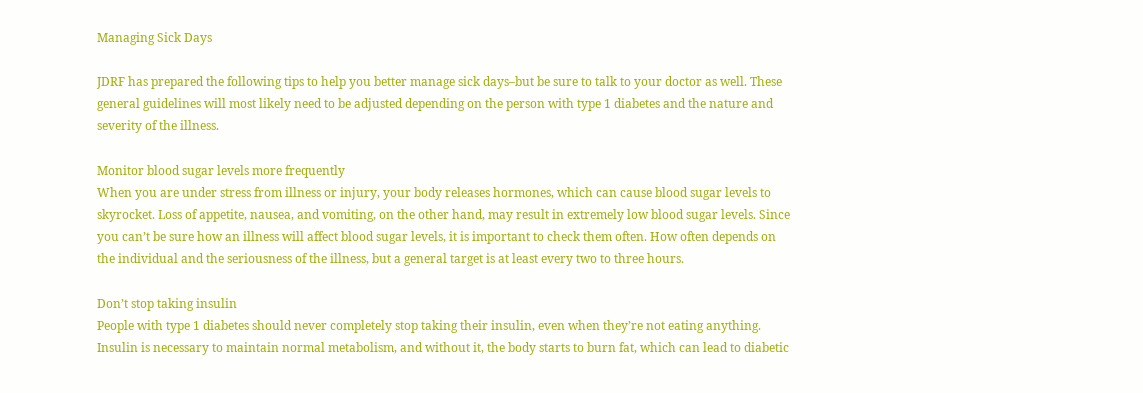Managing Sick Days

JDRF has prepared the following tips to help you better manage sick days–but be sure to talk to your doctor as well. These general guidelines will most likely need to be adjusted depending on the person with type 1 diabetes and the nature and severity of the illness.

Monitor blood sugar levels more frequently
When you are under stress from illness or injury, your body releases hormones, which can cause blood sugar levels to skyrocket. Loss of appetite, nausea, and vomiting, on the other hand, may result in extremely low blood sugar levels. Since you can’t be sure how an illness will affect blood sugar levels, it is important to check them often. How often depends on the individual and the seriousness of the illness, but a general target is at least every two to three hours.

Don’t stop taking insulin
People with type 1 diabetes should never completely stop taking their insulin, even when they’re not eating anything. Insulin is necessary to maintain normal metabolism, and without it, the body starts to burn fat, which can lead to diabetic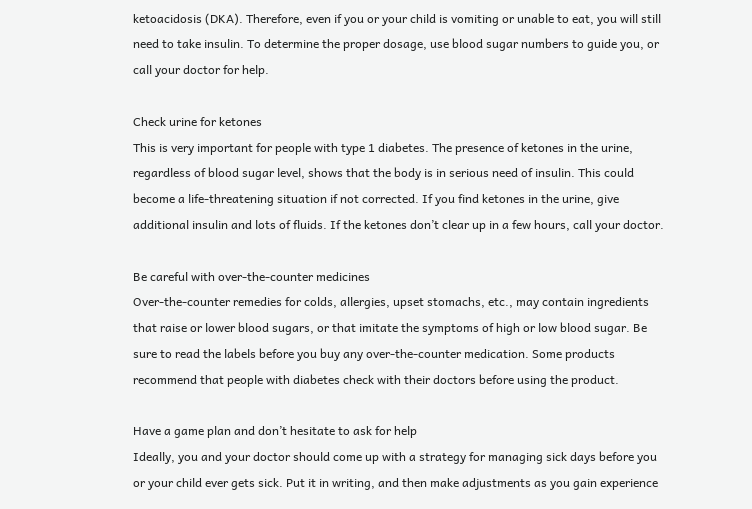ketoacidosis (DKA). Therefore, even if you or your child is vomiting or unable to eat, you will still need to take insulin. To determine the proper dosage, use blood sugar numbers to guide you, or call your doctor for help.

Check urine for ketones
This is very important for people with type 1 diabetes. The presence of ketones in the urine, regardless of blood sugar level, shows that the body is in serious need of insulin. This could become a life-threatening situation if not corrected. If you find ketones in the urine, give additional insulin and lots of fluids. If the ketones don’t clear up in a few hours, call your doctor.

Be careful with over-the-counter medicines
Over-the-counter remedies for colds, allergies, upset stomachs, etc., may contain ingredients that raise or lower blood sugars, or that imitate the symptoms of high or low blood sugar. Be sure to read the labels before you buy any over-the-counter medication. Some products recommend that people with diabetes check with their doctors before using the product.

Have a game plan and don’t hesitate to ask for help
Ideally, you and your doctor should come up with a strategy for managing sick days before you or your child ever gets sick. Put it in writing, and then make adjustments as you gain experience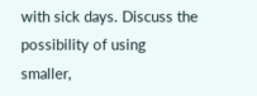with sick days. Discuss the possibility of using smaller,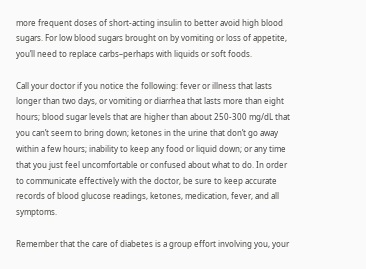more frequent doses of short-acting insulin to better avoid high blood sugars. For low blood sugars brought on by vomiting or loss of appetite, you’ll need to replace carbs–perhaps with liquids or soft foods.

Call your doctor if you notice the following: fever or illness that lasts longer than two days, or vomiting or diarrhea that lasts more than eight hours; blood sugar levels that are higher than about 250-300 mg/dL that you can’t seem to bring down; ketones in the urine that don’t go away within a few hours; inability to keep any food or liquid down; or any time that you just feel uncomfortable or confused about what to do. In order to communicate effectively with the doctor, be sure to keep accurate records of blood glucose readings, ketones, medication, fever, and all symptoms.

Remember that the care of diabetes is a group effort involving you, your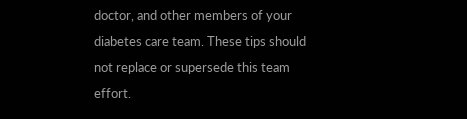doctor, and other members of your diabetes care team. These tips should not replace or supersede this team effort.